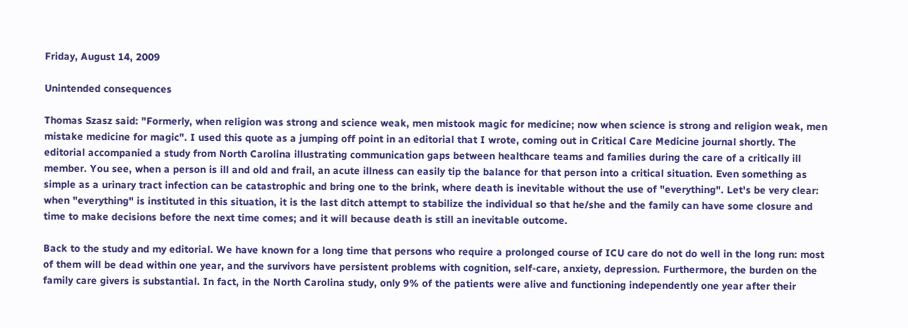Friday, August 14, 2009

Unintended consequences

Thomas Szasz said: "Formerly, when religion was strong and science weak, men mistook magic for medicine; now when science is strong and religion weak, men mistake medicine for magic". I used this quote as a jumping off point in an editorial that I wrote, coming out in Critical Care Medicine journal shortly. The editorial accompanied a study from North Carolina illustrating communication gaps between healthcare teams and families during the care of a critically ill member. You see, when a person is ill and old and frail, an acute illness can easily tip the balance for that person into a critical situation. Even something as simple as a urinary tract infection can be catastrophic and bring one to the brink, where death is inevitable without the use of "everything". Let's be very clear: when "everything" is instituted in this situation, it is the last ditch attempt to stabilize the individual so that he/she and the family can have some closure and time to make decisions before the next time comes; and it will because death is still an inevitable outcome.

Back to the study and my editorial. We have known for a long time that persons who require a prolonged course of ICU care do not do well in the long run: most of them will be dead within one year, and the survivors have persistent problems with cognition, self-care, anxiety, depression. Furthermore, the burden on the family care givers is substantial. In fact, in the North Carolina study, only 9% of the patients were alive and functioning independently one year after their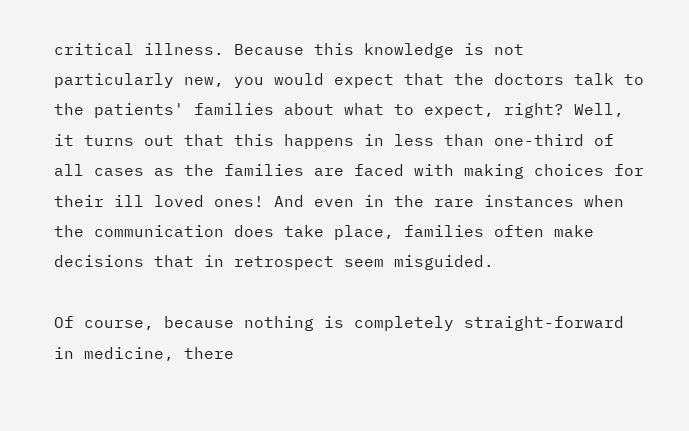critical illness. Because this knowledge is not particularly new, you would expect that the doctors talk to the patients' families about what to expect, right? Well, it turns out that this happens in less than one-third of all cases as the families are faced with making choices for their ill loved ones! And even in the rare instances when the communication does take place, families often make decisions that in retrospect seem misguided.

Of course, because nothing is completely straight-forward in medicine, there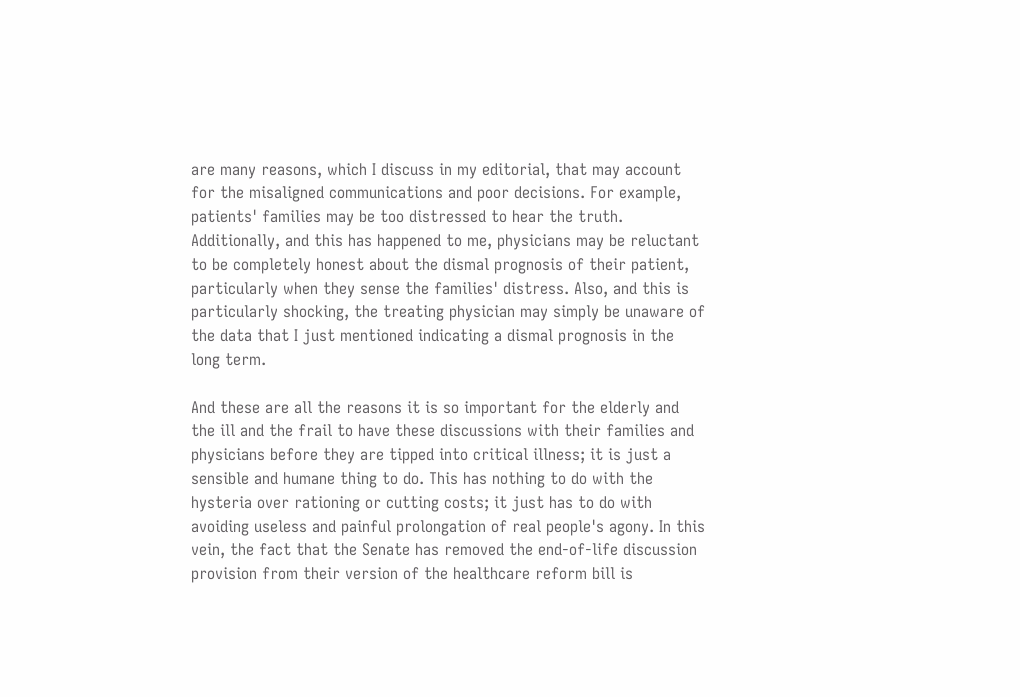are many reasons, which I discuss in my editorial, that may account for the misaligned communications and poor decisions. For example, patients' families may be too distressed to hear the truth. Additionally, and this has happened to me, physicians may be reluctant to be completely honest about the dismal prognosis of their patient, particularly when they sense the families' distress. Also, and this is particularly shocking, the treating physician may simply be unaware of the data that I just mentioned indicating a dismal prognosis in the long term.

And these are all the reasons it is so important for the elderly and the ill and the frail to have these discussions with their families and physicians before they are tipped into critical illness; it is just a sensible and humane thing to do. This has nothing to do with the hysteria over rationing or cutting costs; it just has to do with avoiding useless and painful prolongation of real people's agony. In this vein, the fact that the Senate has removed the end-of-life discussion provision from their version of the healthcare reform bill is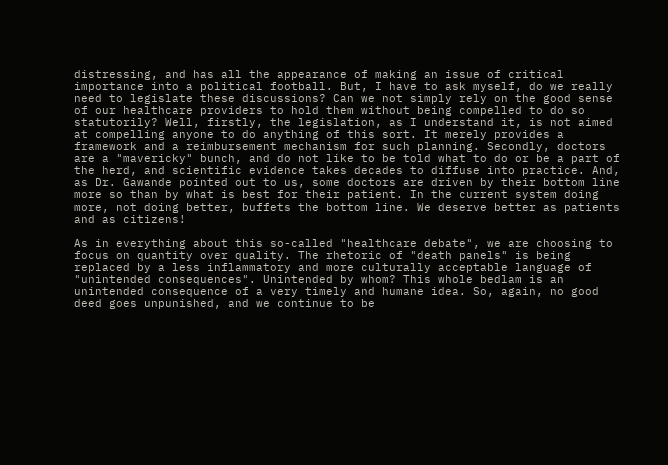distressing, and has all the appearance of making an issue of critical importance into a political football. But, I have to ask myself, do we really need to legislate these discussions? Can we not simply rely on the good sense of our healthcare providers to hold them without being compelled to do so statutorily? Well, firstly, the legislation, as I understand it, is not aimed at compelling anyone to do anything of this sort. It merely provides a framework and a reimbursement mechanism for such planning. Secondly, doctors are a "mavericky" bunch, and do not like to be told what to do or be a part of the herd, and scientific evidence takes decades to diffuse into practice. And, as Dr. Gawande pointed out to us, some doctors are driven by their bottom line more so than by what is best for their patient. In the current system doing more, not doing better, buffets the bottom line. We deserve better as patients and as citizens!

As in everything about this so-called "healthcare debate", we are choosing to focus on quantity over quality. The rhetoric of "death panels" is being replaced by a less inflammatory and more culturally acceptable language of "unintended consequences". Unintended by whom? This whole bedlam is an unintended consequence of a very timely and humane idea. So, again, no good deed goes unpunished, and we continue to be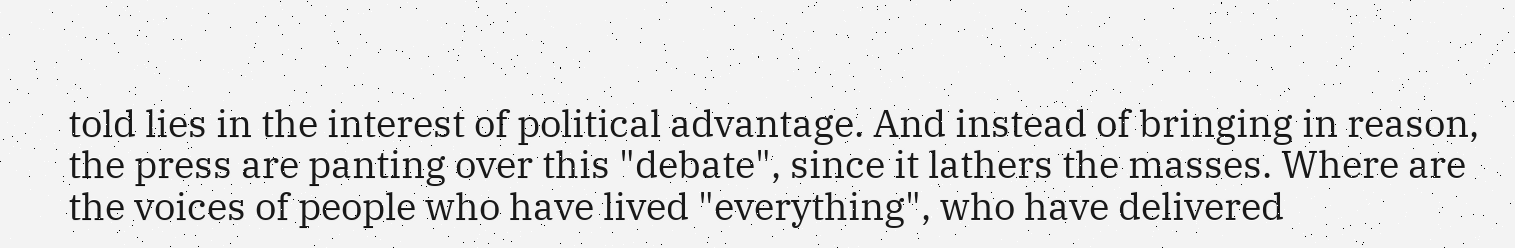told lies in the interest of political advantage. And instead of bringing in reason, the press are panting over this "debate", since it lathers the masses. Where are the voices of people who have lived "everything", who have delivered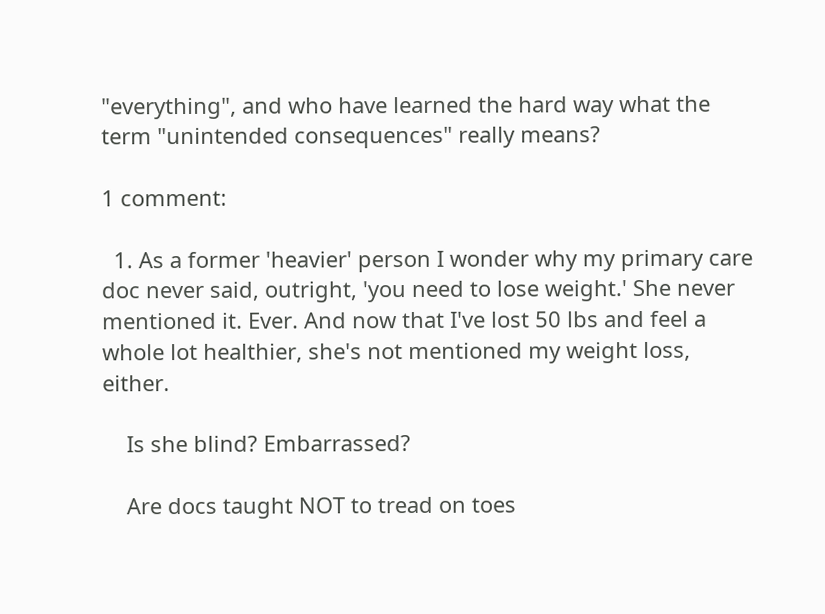"everything", and who have learned the hard way what the term "unintended consequences" really means?

1 comment:

  1. As a former 'heavier' person I wonder why my primary care doc never said, outright, 'you need to lose weight.' She never mentioned it. Ever. And now that I've lost 50 lbs and feel a whole lot healthier, she's not mentioned my weight loss, either.

    Is she blind? Embarrassed?

    Are docs taught NOT to tread on toes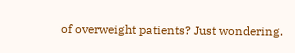of overweight patients? Just wondering.